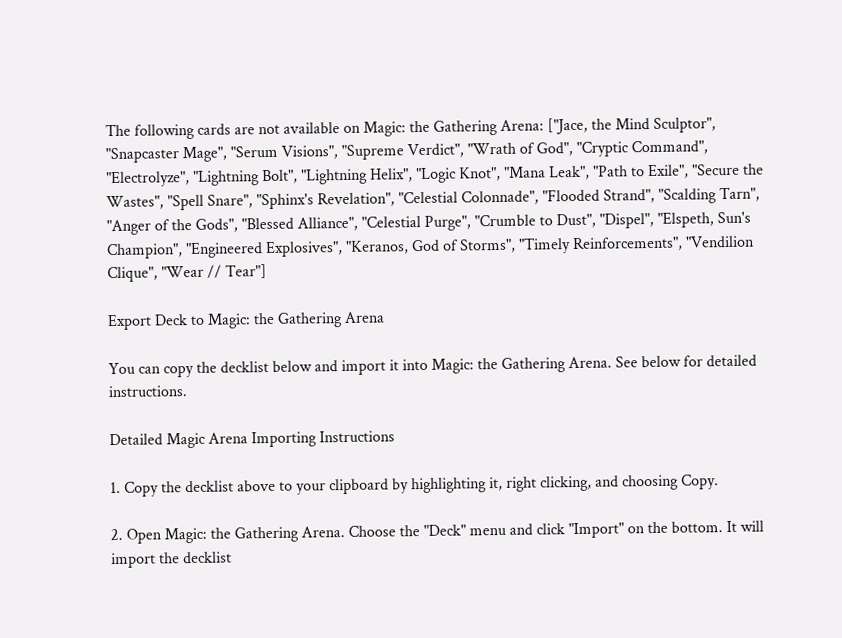The following cards are not available on Magic: the Gathering Arena: ["Jace, the Mind Sculptor", "Snapcaster Mage", "Serum Visions", "Supreme Verdict", "Wrath of God", "Cryptic Command", "Electrolyze", "Lightning Bolt", "Lightning Helix", "Logic Knot", "Mana Leak", "Path to Exile", "Secure the Wastes", "Spell Snare", "Sphinx's Revelation", "Celestial Colonnade", "Flooded Strand", "Scalding Tarn", "Anger of the Gods", "Blessed Alliance", "Celestial Purge", "Crumble to Dust", "Dispel", "Elspeth, Sun's Champion", "Engineered Explosives", "Keranos, God of Storms", "Timely Reinforcements", "Vendilion Clique", "Wear // Tear"]

Export Deck to Magic: the Gathering Arena

You can copy the decklist below and import it into Magic: the Gathering Arena. See below for detailed instructions.

Detailed Magic Arena Importing Instructions

1. Copy the decklist above to your clipboard by highlighting it, right clicking, and choosing Copy.

2. Open Magic: the Gathering Arena. Choose the "Deck" menu and click "Import" on the bottom. It will import the decklist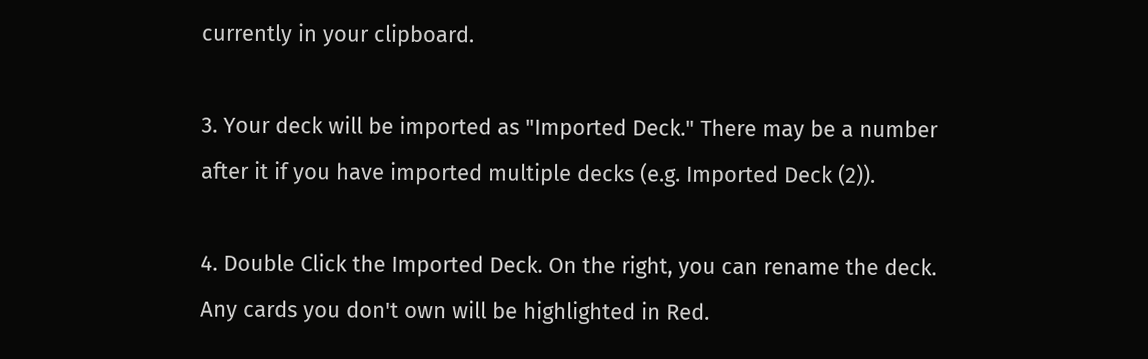currently in your clipboard.

3. Your deck will be imported as "Imported Deck." There may be a number after it if you have imported multiple decks (e.g. Imported Deck (2)).

4. Double Click the Imported Deck. On the right, you can rename the deck. Any cards you don't own will be highlighted in Red.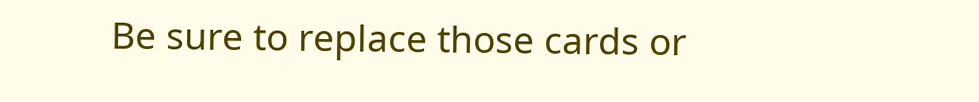Be sure to replace those cards or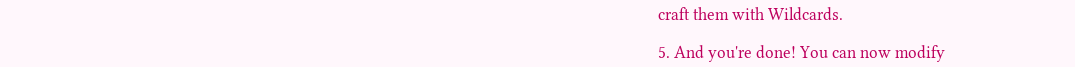craft them with Wildcards.

5. And you're done! You can now modify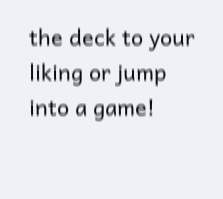the deck to your liking or jump into a game!